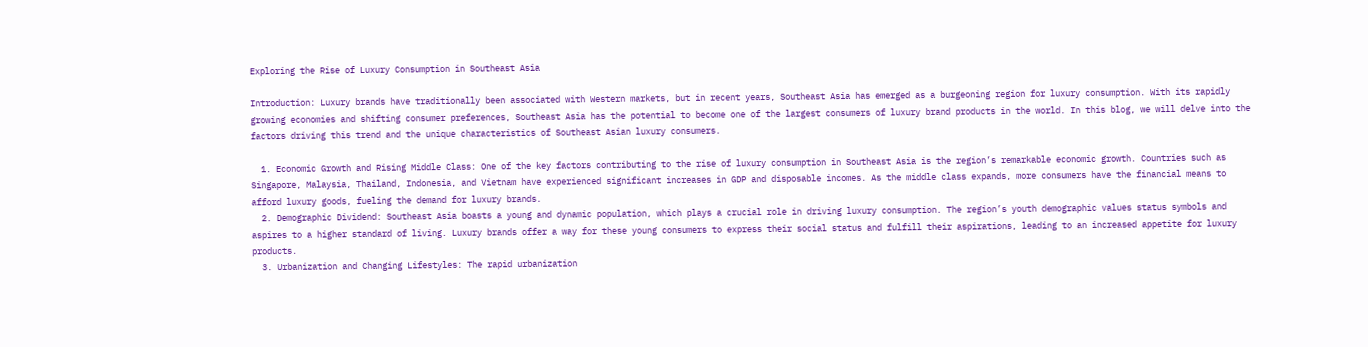Exploring the Rise of Luxury Consumption in Southeast Asia

Introduction: Luxury brands have traditionally been associated with Western markets, but in recent years, Southeast Asia has emerged as a burgeoning region for luxury consumption. With its rapidly growing economies and shifting consumer preferences, Southeast Asia has the potential to become one of the largest consumers of luxury brand products in the world. In this blog, we will delve into the factors driving this trend and the unique characteristics of Southeast Asian luxury consumers.

  1. Economic Growth and Rising Middle Class: One of the key factors contributing to the rise of luxury consumption in Southeast Asia is the region’s remarkable economic growth. Countries such as Singapore, Malaysia, Thailand, Indonesia, and Vietnam have experienced significant increases in GDP and disposable incomes. As the middle class expands, more consumers have the financial means to afford luxury goods, fueling the demand for luxury brands.
  2. Demographic Dividend: Southeast Asia boasts a young and dynamic population, which plays a crucial role in driving luxury consumption. The region’s youth demographic values status symbols and aspires to a higher standard of living. Luxury brands offer a way for these young consumers to express their social status and fulfill their aspirations, leading to an increased appetite for luxury products.
  3. Urbanization and Changing Lifestyles: The rapid urbanization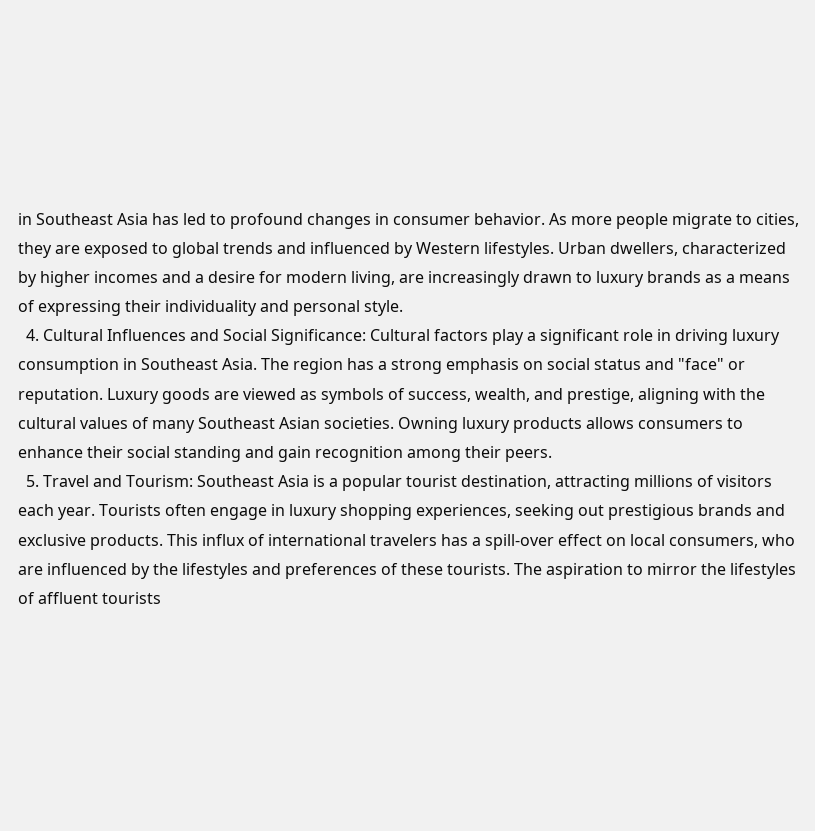in Southeast Asia has led to profound changes in consumer behavior. As more people migrate to cities, they are exposed to global trends and influenced by Western lifestyles. Urban dwellers, characterized by higher incomes and a desire for modern living, are increasingly drawn to luxury brands as a means of expressing their individuality and personal style.
  4. Cultural Influences and Social Significance: Cultural factors play a significant role in driving luxury consumption in Southeast Asia. The region has a strong emphasis on social status and "face" or reputation. Luxury goods are viewed as symbols of success, wealth, and prestige, aligning with the cultural values of many Southeast Asian societies. Owning luxury products allows consumers to enhance their social standing and gain recognition among their peers.
  5. Travel and Tourism: Southeast Asia is a popular tourist destination, attracting millions of visitors each year. Tourists often engage in luxury shopping experiences, seeking out prestigious brands and exclusive products. This influx of international travelers has a spill-over effect on local consumers, who are influenced by the lifestyles and preferences of these tourists. The aspiration to mirror the lifestyles of affluent tourists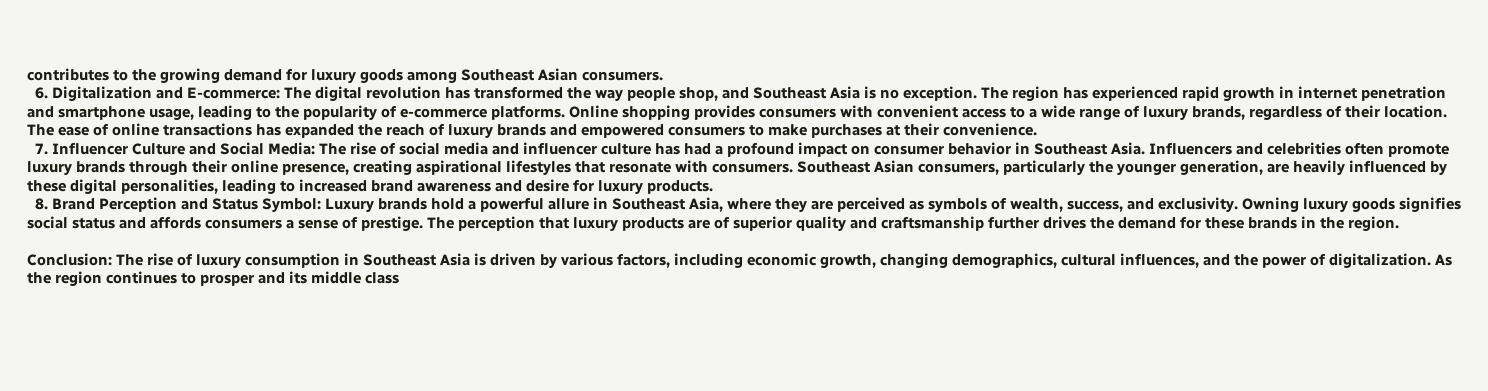contributes to the growing demand for luxury goods among Southeast Asian consumers.
  6. Digitalization and E-commerce: The digital revolution has transformed the way people shop, and Southeast Asia is no exception. The region has experienced rapid growth in internet penetration and smartphone usage, leading to the popularity of e-commerce platforms. Online shopping provides consumers with convenient access to a wide range of luxury brands, regardless of their location. The ease of online transactions has expanded the reach of luxury brands and empowered consumers to make purchases at their convenience.
  7. Influencer Culture and Social Media: The rise of social media and influencer culture has had a profound impact on consumer behavior in Southeast Asia. Influencers and celebrities often promote luxury brands through their online presence, creating aspirational lifestyles that resonate with consumers. Southeast Asian consumers, particularly the younger generation, are heavily influenced by these digital personalities, leading to increased brand awareness and desire for luxury products.
  8. Brand Perception and Status Symbol: Luxury brands hold a powerful allure in Southeast Asia, where they are perceived as symbols of wealth, success, and exclusivity. Owning luxury goods signifies social status and affords consumers a sense of prestige. The perception that luxury products are of superior quality and craftsmanship further drives the demand for these brands in the region.

Conclusion: The rise of luxury consumption in Southeast Asia is driven by various factors, including economic growth, changing demographics, cultural influences, and the power of digitalization. As the region continues to prosper and its middle class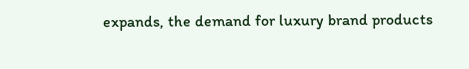expands, the demand for luxury brand products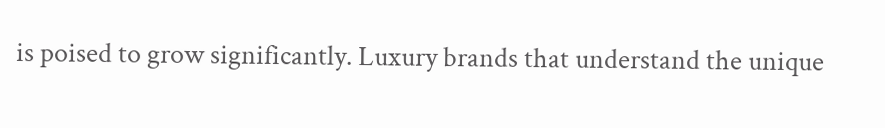is poised to grow significantly. Luxury brands that understand the unique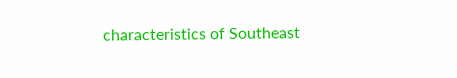characteristics of Southeast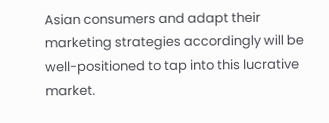Asian consumers and adapt their marketing strategies accordingly will be well-positioned to tap into this lucrative market.